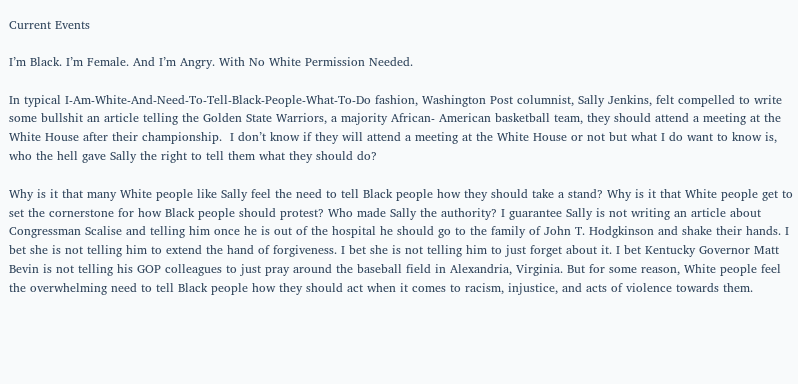Current Events

I’m Black. I’m Female. And I’m Angry. With No White Permission Needed.

In typical I-Am-White-And-Need-To-Tell-Black-People-What-To-Do fashion, Washington Post columnist, Sally Jenkins, felt compelled to write some bullshit an article telling the Golden State Warriors, a majority African- American basketball team, they should attend a meeting at the White House after their championship.  I don’t know if they will attend a meeting at the White House or not but what I do want to know is, who the hell gave Sally the right to tell them what they should do?

Why is it that many White people like Sally feel the need to tell Black people how they should take a stand? Why is it that White people get to set the cornerstone for how Black people should protest? Who made Sally the authority? I guarantee Sally is not writing an article about Congressman Scalise and telling him once he is out of the hospital he should go to the family of John T. Hodgkinson and shake their hands. I bet she is not telling him to extend the hand of forgiveness. I bet she is not telling him to just forget about it. I bet Kentucky Governor Matt Bevin is not telling his GOP colleagues to just pray around the baseball field in Alexandria, Virginia. But for some reason, White people feel the overwhelming need to tell Black people how they should act when it comes to racism, injustice, and acts of violence towards them.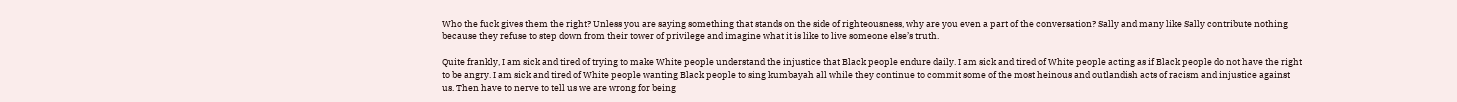Who the fuck gives them the right? Unless you are saying something that stands on the side of righteousness, why are you even a part of the conversation? Sally and many like Sally contribute nothing because they refuse to step down from their tower of privilege and imagine what it is like to live someone else’s truth.

Quite frankly, I am sick and tired of trying to make White people understand the injustice that Black people endure daily. I am sick and tired of White people acting as if Black people do not have the right to be angry. I am sick and tired of White people wanting Black people to sing kumbayah all while they continue to commit some of the most heinous and outlandish acts of racism and injustice against us. Then have to nerve to tell us we are wrong for being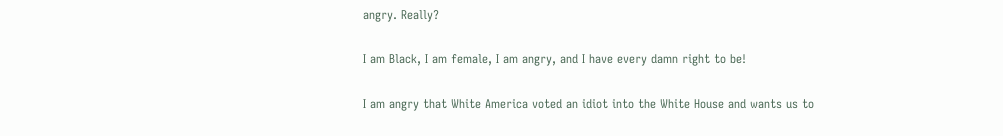angry. Really?

I am Black, I am female, I am angry, and I have every damn right to be!

I am angry that White America voted an idiot into the White House and wants us to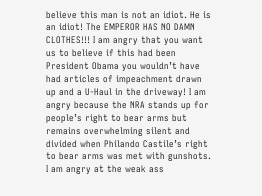believe this man is not an idiot. He is an idiot! The EMPEROR HAS NO DAMN CLOTHES!!! I am angry that you want us to believe if this had been President Obama you wouldn’t have had articles of impeachment drawn up and a U-Haul in the driveway! I am angry because the NRA stands up for people’s right to bear arms but remains overwhelming silent and divided when Philando Castile’s right to bear arms was met with gunshots. I am angry at the weak ass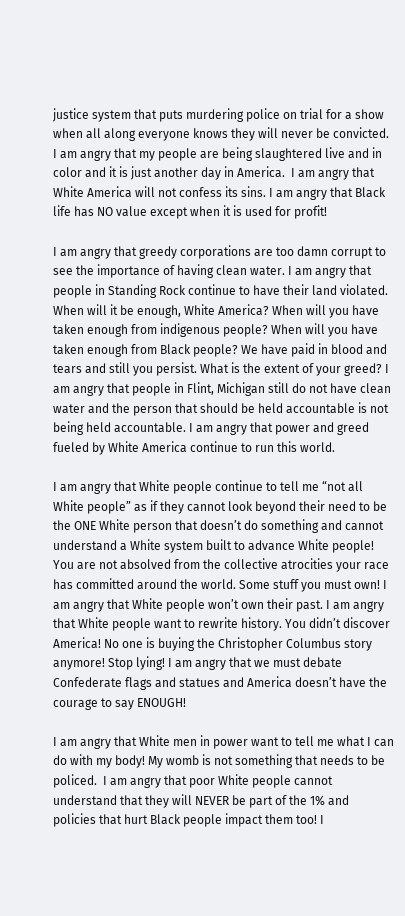justice system that puts murdering police on trial for a show when all along everyone knows they will never be convicted. I am angry that my people are being slaughtered live and in color and it is just another day in America.  I am angry that White America will not confess its sins. I am angry that Black life has NO value except when it is used for profit!

I am angry that greedy corporations are too damn corrupt to see the importance of having clean water. I am angry that people in Standing Rock continue to have their land violated. When will it be enough, White America? When will you have taken enough from indigenous people? When will you have taken enough from Black people? We have paid in blood and tears and still you persist. What is the extent of your greed? I am angry that people in Flint, Michigan still do not have clean water and the person that should be held accountable is not being held accountable. I am angry that power and greed fueled by White America continue to run this world.

I am angry that White people continue to tell me “not all White people” as if they cannot look beyond their need to be the ONE White person that doesn’t do something and cannot understand a White system built to advance White people! You are not absolved from the collective atrocities your race has committed around the world. Some stuff you must own! I am angry that White people won’t own their past. I am angry that White people want to rewrite history. You didn’t discover America! No one is buying the Christopher Columbus story anymore! Stop lying! I am angry that we must debate Confederate flags and statues and America doesn’t have the courage to say ENOUGH!

I am angry that White men in power want to tell me what I can do with my body! My womb is not something that needs to be policed.  I am angry that poor White people cannot understand that they will NEVER be part of the 1% and policies that hurt Black people impact them too! I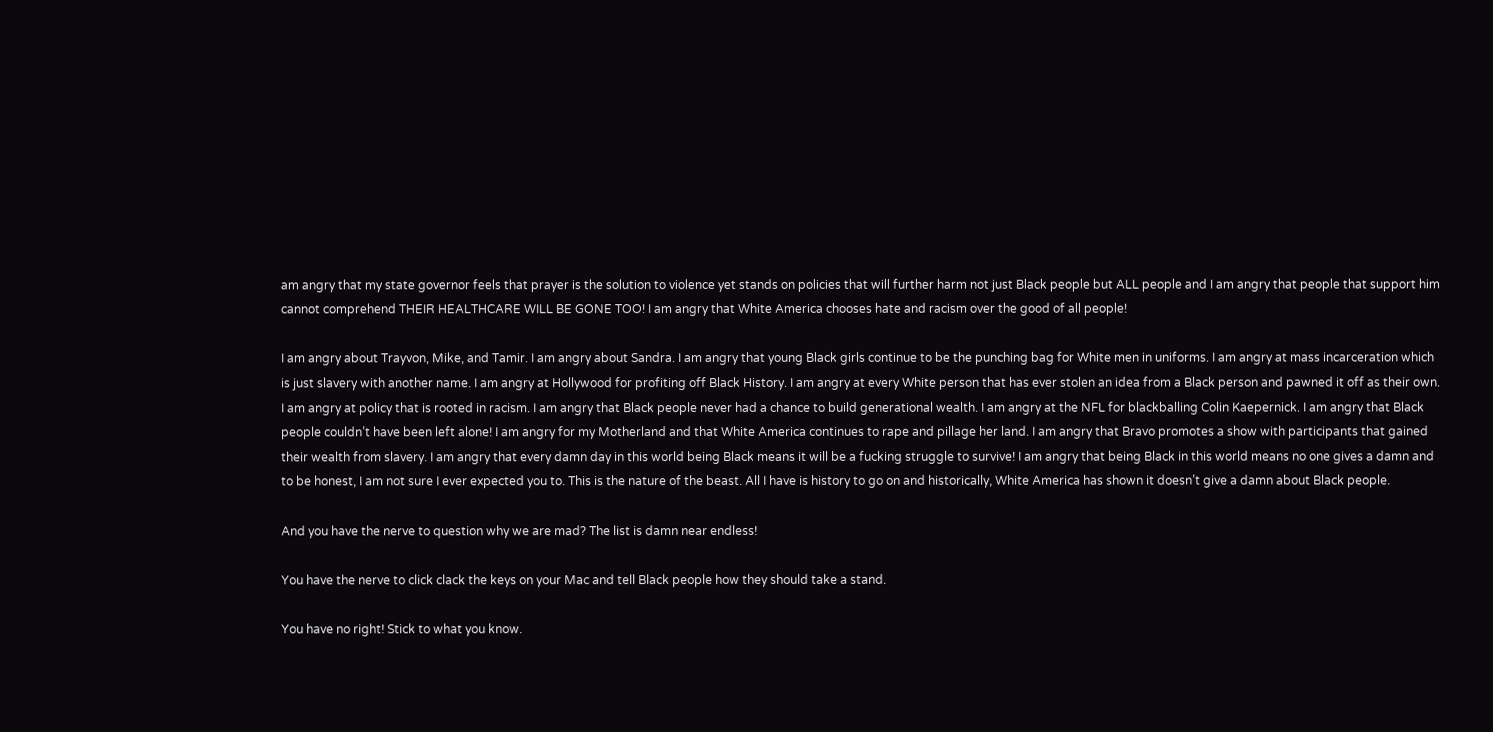am angry that my state governor feels that prayer is the solution to violence yet stands on policies that will further harm not just Black people but ALL people and I am angry that people that support him cannot comprehend THEIR HEALTHCARE WILL BE GONE TOO! I am angry that White America chooses hate and racism over the good of all people!

I am angry about Trayvon, Mike, and Tamir. I am angry about Sandra. I am angry that young Black girls continue to be the punching bag for White men in uniforms. I am angry at mass incarceration which is just slavery with another name. I am angry at Hollywood for profiting off Black History. I am angry at every White person that has ever stolen an idea from a Black person and pawned it off as their own. I am angry at policy that is rooted in racism. I am angry that Black people never had a chance to build generational wealth. I am angry at the NFL for blackballing Colin Kaepernick. I am angry that Black people couldn’t have been left alone! I am angry for my Motherland and that White America continues to rape and pillage her land. I am angry that Bravo promotes a show with participants that gained their wealth from slavery. I am angry that every damn day in this world being Black means it will be a fucking struggle to survive! I am angry that being Black in this world means no one gives a damn and to be honest, I am not sure I ever expected you to. This is the nature of the beast. All I have is history to go on and historically, White America has shown it doesn’t give a damn about Black people.

And you have the nerve to question why we are mad? The list is damn near endless!

You have the nerve to click clack the keys on your Mac and tell Black people how they should take a stand.

You have no right! Stick to what you know.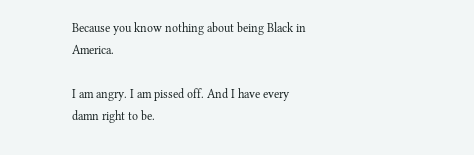Because you know nothing about being Black in America.

I am angry. I am pissed off. And I have every damn right to be.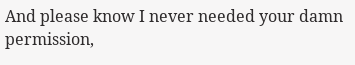And please know I never needed your damn permission,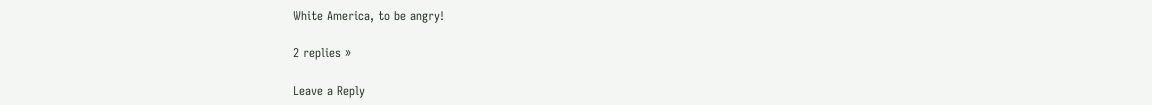White America, to be angry!

2 replies »

Leave a Reply